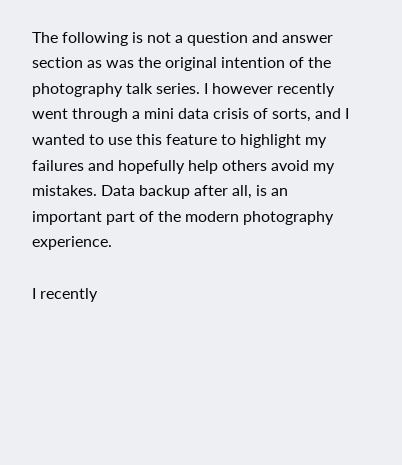The following is not a question and answer section as was the original intention of the photography talk series. I however recently went through a mini data crisis of sorts, and I wanted to use this feature to highlight my failures and hopefully help others avoid my mistakes. Data backup after all, is an important part of the modern photography experience.

I recently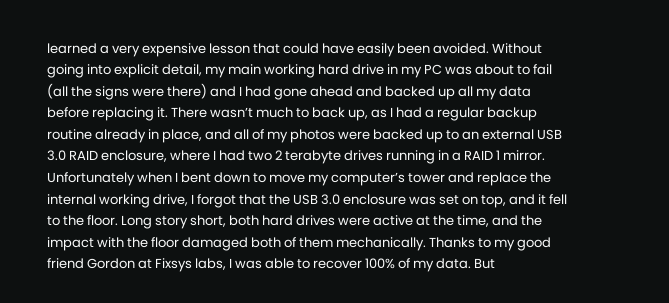learned a very expensive lesson that could have easily been avoided. Without going into explicit detail, my main working hard drive in my PC was about to fail (all the signs were there) and I had gone ahead and backed up all my data before replacing it. There wasn’t much to back up, as I had a regular backup routine already in place, and all of my photos were backed up to an external USB 3.0 RAID enclosure, where I had two 2 terabyte drives running in a RAID 1 mirror. Unfortunately when I bent down to move my computer’s tower and replace the internal working drive, I forgot that the USB 3.0 enclosure was set on top, and it fell to the floor. Long story short, both hard drives were active at the time, and the impact with the floor damaged both of them mechanically. Thanks to my good friend Gordon at Fixsys labs, I was able to recover 100% of my data. But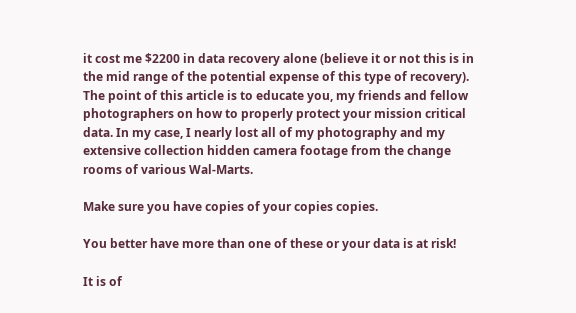it cost me $2200 in data recovery alone (believe it or not this is in the mid range of the potential expense of this type of recovery). The point of this article is to educate you, my friends and fellow photographers on how to properly protect your mission critical data. In my case, I nearly lost all of my photography and my extensive collection hidden camera footage from the change rooms of various Wal-Marts.

Make sure you have copies of your copies copies.

You better have more than one of these or your data is at risk!

It is of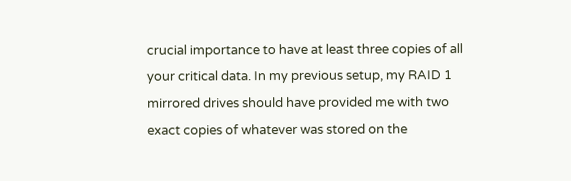crucial importance to have at least three copies of all your critical data. In my previous setup, my RAID 1 mirrored drives should have provided me with two exact copies of whatever was stored on the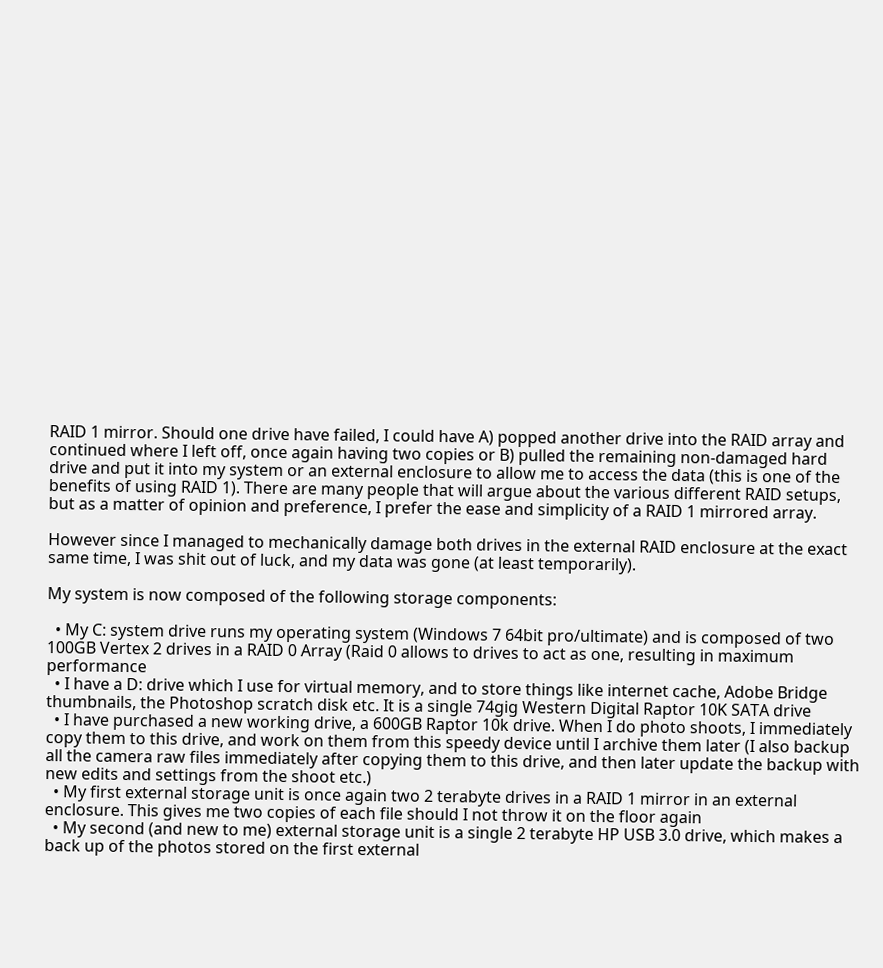RAID 1 mirror. Should one drive have failed, I could have A) popped another drive into the RAID array and continued where I left off, once again having two copies or B) pulled the remaining non-damaged hard drive and put it into my system or an external enclosure to allow me to access the data (this is one of the benefits of using RAID 1). There are many people that will argue about the various different RAID setups, but as a matter of opinion and preference, I prefer the ease and simplicity of a RAID 1 mirrored array.

However since I managed to mechanically damage both drives in the external RAID enclosure at the exact same time, I was shit out of luck, and my data was gone (at least temporarily).

My system is now composed of the following storage components:

  • My C: system drive runs my operating system (Windows 7 64bit pro/ultimate) and is composed of two 100GB Vertex 2 drives in a RAID 0 Array (Raid 0 allows to drives to act as one, resulting in maximum performance
  • I have a D: drive which I use for virtual memory, and to store things like internet cache, Adobe Bridge thumbnails, the Photoshop scratch disk etc. It is a single 74gig Western Digital Raptor 10K SATA drive
  • I have purchased a new working drive, a 600GB Raptor 10k drive. When I do photo shoots, I immediately copy them to this drive, and work on them from this speedy device until I archive them later (I also backup all the camera raw files immediately after copying them to this drive, and then later update the backup with new edits and settings from the shoot etc.)
  • My first external storage unit is once again two 2 terabyte drives in a RAID 1 mirror in an external enclosure. This gives me two copies of each file should I not throw it on the floor again
  • My second (and new to me) external storage unit is a single 2 terabyte HP USB 3.0 drive, which makes a back up of the photos stored on the first external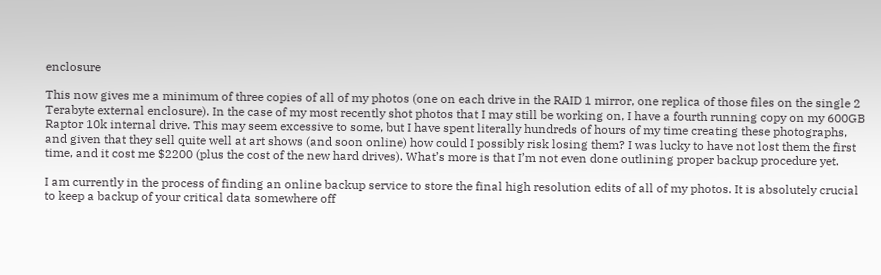enclosure

This now gives me a minimum of three copies of all of my photos (one on each drive in the RAID 1 mirror, one replica of those files on the single 2 Terabyte external enclosure). In the case of my most recently shot photos that I may still be working on, I have a fourth running copy on my 600GB Raptor 10k internal drive. This may seem excessive to some, but I have spent literally hundreds of hours of my time creating these photographs, and given that they sell quite well at art shows (and soon online) how could I possibly risk losing them? I was lucky to have not lost them the first time, and it cost me $2200 (plus the cost of the new hard drives). What’s more is that I’m not even done outlining proper backup procedure yet.

I am currently in the process of finding an online backup service to store the final high resolution edits of all of my photos. It is absolutely crucial to keep a backup of your critical data somewhere off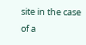site in the case of a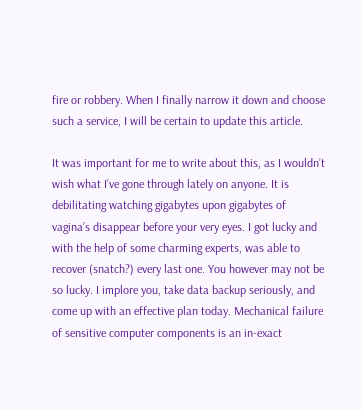fire or robbery. When I finally narrow it down and choose such a service, I will be certain to update this article.

It was important for me to write about this, as I wouldn’t wish what I’ve gone through lately on anyone. It is debilitating watching gigabytes upon gigabytes of vagina’s disappear before your very eyes. I got lucky and with the help of some charming experts, was able to recover (snatch?) every last one. You however may not be so lucky. I implore you, take data backup seriously, and come up with an effective plan today. Mechanical failure of sensitive computer components is an in-exact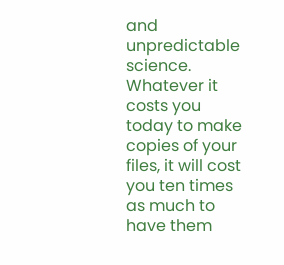and unpredictable science. Whatever it costs you today to make copies of your files, it will cost you ten times as much to have them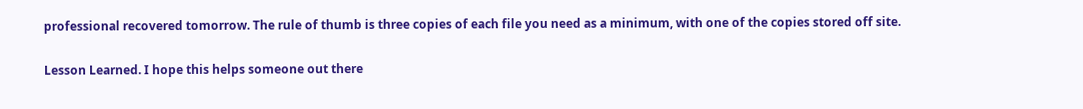professional recovered tomorrow. The rule of thumb is three copies of each file you need as a minimum, with one of the copies stored off site.

Lesson Learned. I hope this helps someone out there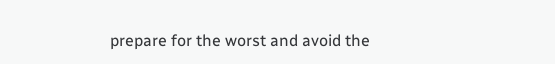prepare for the worst and avoid the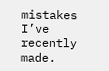mistakes I’ve recently made.